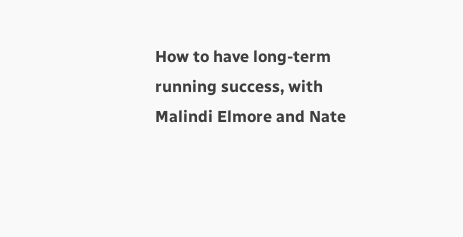How to have long-term running success, with Malindi Elmore and Nate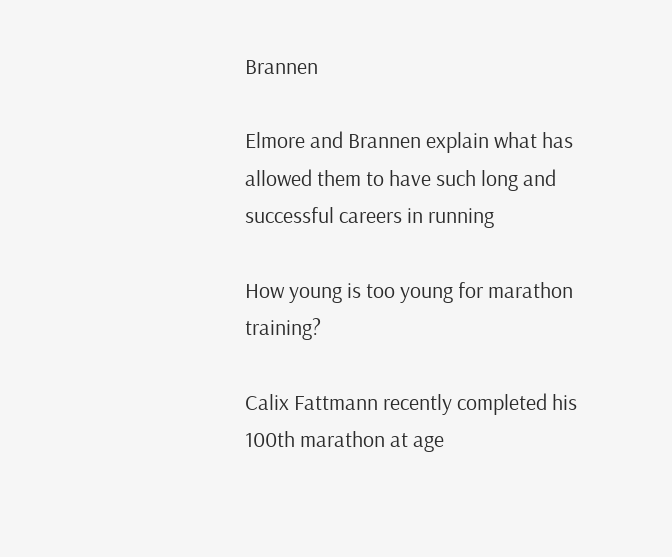Brannen

Elmore and Brannen explain what has allowed them to have such long and successful careers in running

How young is too young for marathon training?

Calix Fattmann recently completed his 100th marathon at age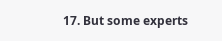17. But some experts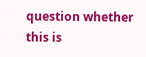question whether this is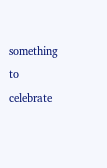something to celebrate